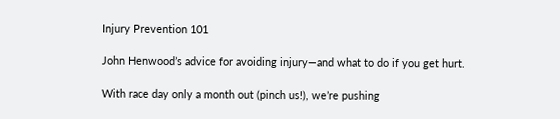Injury Prevention 101

John Henwood’s advice for avoiding injury—and what to do if you get hurt.

With race day only a month out (pinch us!), we’re pushing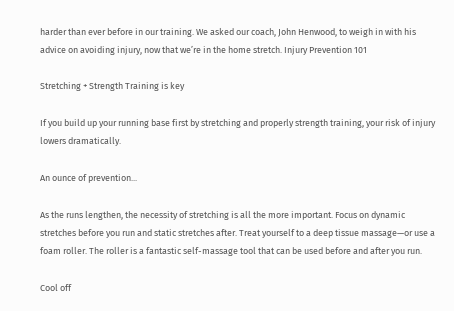harder than ever before in our training. We asked our coach, John Henwood, to weigh in with his advice on avoiding injury, now that we’re in the home stretch. Injury Prevention 101

Stretching + Strength Training is key

If you build up your running base first by stretching and properly strength training, your risk of injury lowers dramatically.

An ounce of prevention...

As the runs lengthen, the necessity of stretching is all the more important. Focus on dynamic stretches before you run and static stretches after. Treat yourself to a deep tissue massage—or use a foam roller. The roller is a fantastic self-massage tool that can be used before and after you run.

Cool off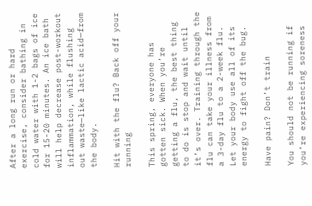After a long run or hard exercise, consider bathing in cold water with 1-2 bags of ice for 15-20 minutes. An ice bath will help decrease post-workout inflammation, while flushing out waste—like lactic acid—from the body.

Hit with the flu? Back off your running

This spring, everyone has gotten sick. When you’re getting a flu, the best thing to do is stop and wait until it’s over. Training through the flu can take your illness from a 3-day flu to a 2-week flu. Let your body use all of its energy to fight off the bug.

Have pain? Don’t train

You should not be running if you’re experiencing soreness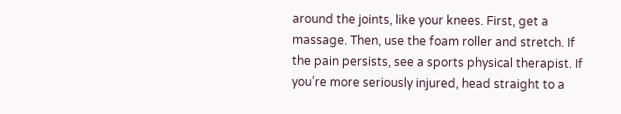around the joints, like your knees. First, get a massage. Then, use the foam roller and stretch. If the pain persists, see a sports physical therapist. If you’re more seriously injured, head straight to a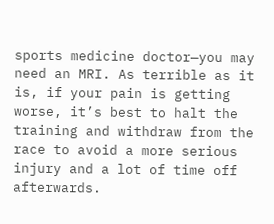sports medicine doctor—you may need an MRI. As terrible as it is, if your pain is getting worse, it’s best to halt the training and withdraw from the race to avoid a more serious injury and a lot of time off afterwards.